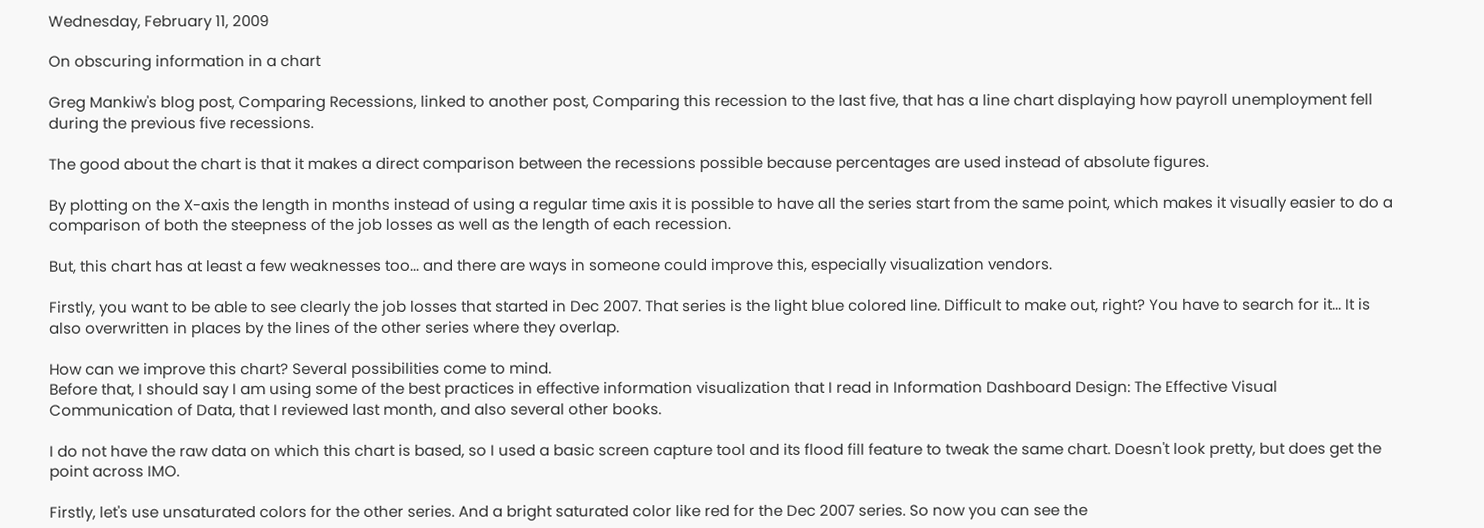Wednesday, February 11, 2009

On obscuring information in a chart

Greg Mankiw's blog post, Comparing Recessions, linked to another post, Comparing this recession to the last five, that has a line chart displaying how payroll unemployment fell during the previous five recessions.

The good about the chart is that it makes a direct comparison between the recessions possible because percentages are used instead of absolute figures.

By plotting on the X-axis the length in months instead of using a regular time axis it is possible to have all the series start from the same point, which makes it visually easier to do a comparison of both the steepness of the job losses as well as the length of each recession.

But, this chart has at least a few weaknesses too... and there are ways in someone could improve this, especially visualization vendors.

Firstly, you want to be able to see clearly the job losses that started in Dec 2007. That series is the light blue colored line. Difficult to make out, right? You have to search for it... It is also overwritten in places by the lines of the other series where they overlap.

How can we improve this chart? Several possibilities come to mind.
Before that, I should say I am using some of the best practices in effective information visualization that I read in Information Dashboard Design: The Effective Visual Communication of Data, that I reviewed last month, and also several other books.

I do not have the raw data on which this chart is based, so I used a basic screen capture tool and its flood fill feature to tweak the same chart. Doesn't look pretty, but does get the point across IMO.

Firstly, let's use unsaturated colors for the other series. And a bright saturated color like red for the Dec 2007 series. So now you can see the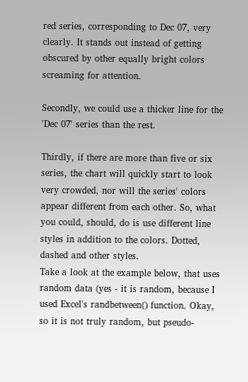red series, corresponding to Dec 07, very clearly. It stands out instead of getting obscured by other equally bright colors screaming for attention.

Secondly, we could use a thicker line for the 'Dec 07' series than the rest.

Thirdly, if there are more than five or six series, the chart will quickly start to look very crowded, nor will the series' colors appear different from each other. So, what you could, should, do is use different line styles in addition to the colors. Dotted, dashed and other styles.
Take a look at the example below, that uses random data (yes - it is random, because I used Excel's randbetween() function. Okay, so it is not truly random, but pseudo-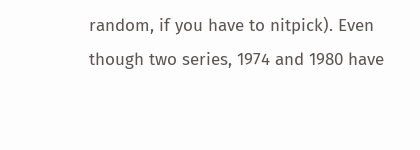random, if you have to nitpick). Even though two series, 1974 and 1980 have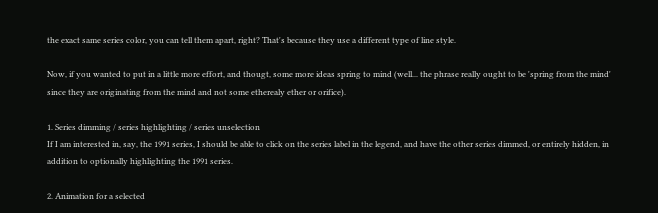the exact same series color, you can tell them apart, right? That's because they use a different type of line style.

Now, if you wanted to put in a little more effort, and thougt, some more ideas spring to mind (well... the phrase really ought to be 'spring from the mind' since they are originating from the mind and not some etherealy ether or orifice).

1. Series dimming / series highlighting / series unselection
If I am interested in, say, the 1991 series, I should be able to click on the series label in the legend, and have the other series dimmed, or entirely hidden, in addition to optionally highlighting the 1991 series.

2. Animation for a selected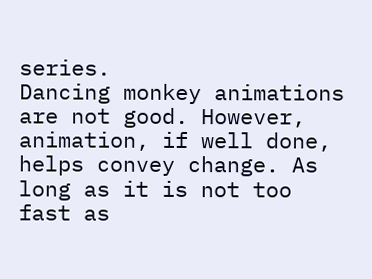series.
Dancing monkey animations are not good. However, animation, if well done, helps convey change. As long as it is not too fast as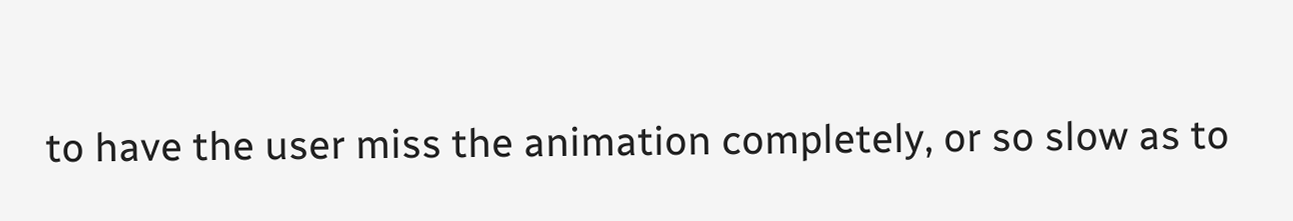to have the user miss the animation completely, or so slow as to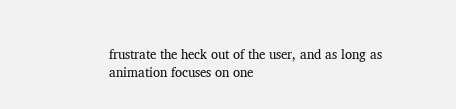frustrate the heck out of the user, and as long as animation focuses on one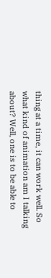thing at a time, it can work well. So what kind of animation am I talking about? Well, one is to be able to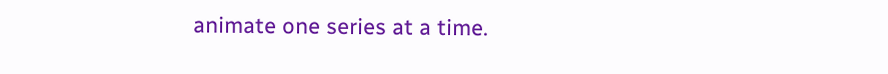animate one series at a time.